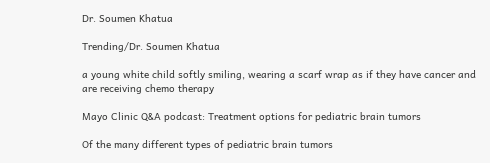Dr. Soumen Khatua

Trending/Dr. Soumen Khatua

a young white child softly smiling, wearing a scarf wrap as if they have cancer and are receiving chemo therapy

Mayo Clinic Q&A podcast: Treatment options for pediatric brain tumors

Of the many different types of pediatric brain tumors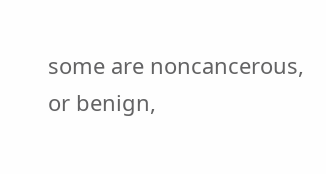some are noncancerous, or benign,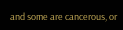and some are cancerous, or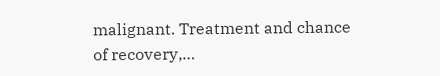malignant. Treatment and chance of recovery,…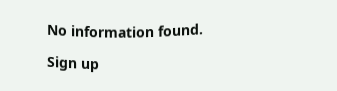No information found.

Sign up